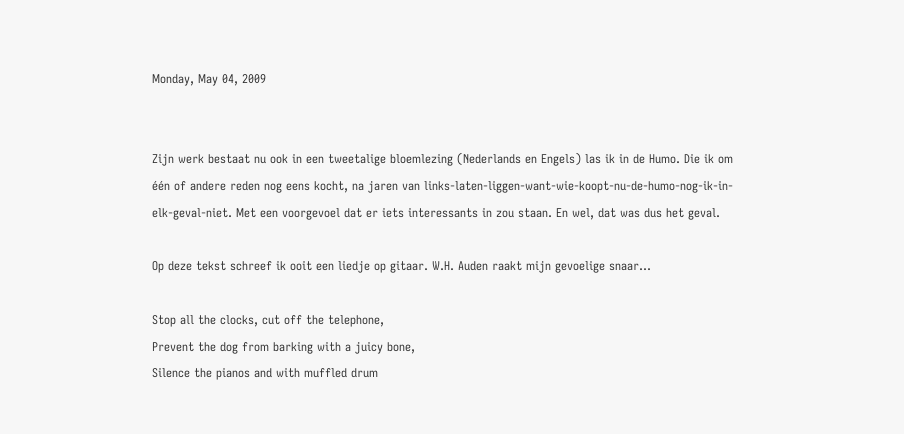Monday, May 04, 2009


Zijn werk bestaat nu ook in een tweetalige bloemlezing (Nederlands en Engels) las ik in de Humo. Die ik om één of andere reden nog eens kocht, na jaren van links-laten-liggen-want-wie-koopt-nu-de-humo-nog-ik-in-elk-geval-niet. Met een voorgevoel dat er iets interessants in zou staan. En wel, dat was dus het geval.

Op deze tekst schreef ik ooit een liedje op gitaar. W.H. Auden raakt mijn gevoelige snaar...

Stop all the clocks, cut off the telephone,
Prevent the dog from barking with a juicy bone,
Silence the pianos and with muffled drum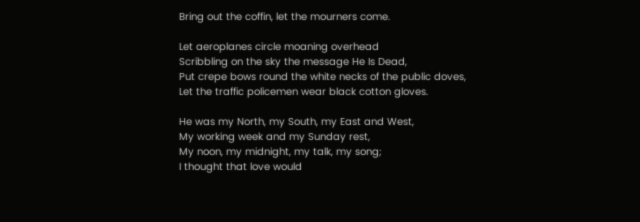Bring out the coffin, let the mourners come.

Let aeroplanes circle moaning overhead
Scribbling on the sky the message He Is Dead,
Put crepe bows round the white necks of the public doves,
Let the traffic policemen wear black cotton gloves.

He was my North, my South, my East and West,
My working week and my Sunday rest,
My noon, my midnight, my talk, my song;
I thought that love would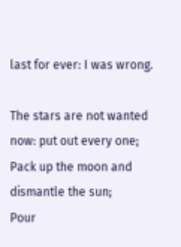last for ever: I was wrong.

The stars are not wanted now: put out every one;
Pack up the moon and dismantle the sun;
Pour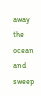away the ocean and sweep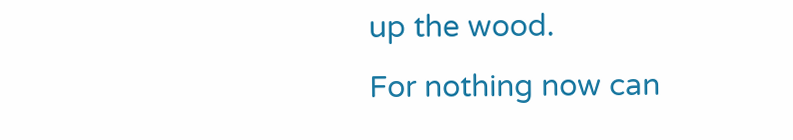up the wood.
For nothing now can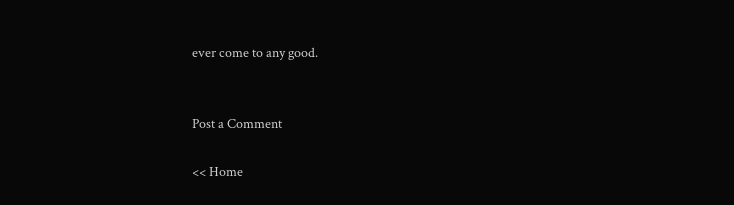ever come to any good.


Post a Comment

<< Home